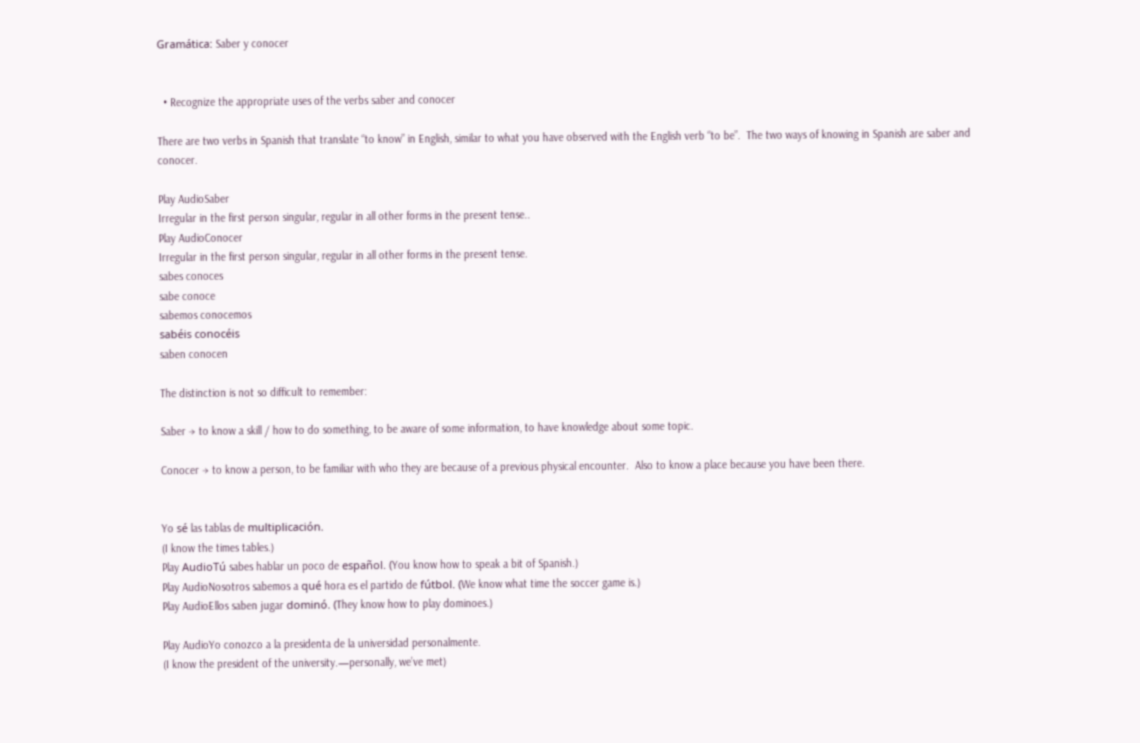Gramática: Saber y conocer


  • Recognize the appropriate uses of the verbs saber and conocer

There are two verbs in Spanish that translate “to know” in English, similar to what you have observed with the English verb “to be”.  The two ways of knowing in Spanish are saber and conocer.

Play AudioSaber
Irregular in the first person singular, regular in all other forms in the present tense..
Play AudioConocer
Irregular in the first person singular, regular in all other forms in the present tense.
sabes conoces
sabe conoce
sabemos conocemos
sabéis conocéis
saben conocen

The distinction is not so difficult to remember:

Saber → to know a skill / how to do something, to be aware of some information, to have knowledge about some topic.

Conocer → to know a person, to be familiar with who they are because of a previous physical encounter.  Also to know a place because you have been there.


Yo sé las tablas de multiplicación.
(I know the times tables.)
Play AudioTú sabes hablar un poco de español. (You know how to speak a bit of Spanish.)
Play AudioNosotros sabemos a qué hora es el partido de fútbol. (We know what time the soccer game is.)
Play AudioEllos saben jugar dominó. (They know how to play dominoes.)

Play AudioYo conozco a la presidenta de la universidad personalmente.
(I know the president of the university.—personally, we’ve met)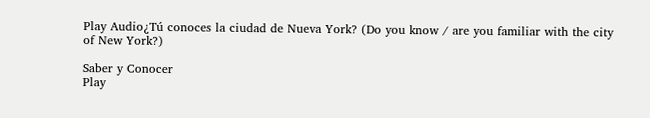Play Audio¿Tú conoces la ciudad de Nueva York? (Do you know / are you familiar with the city of New York?)

Saber y Conocer
Play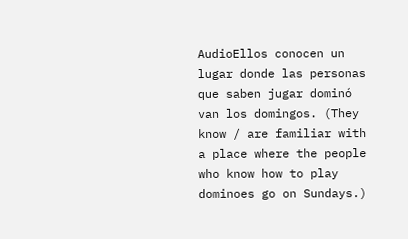AudioEllos conocen un lugar donde las personas que saben jugar dominó van los domingos. (They know / are familiar with a place where the people who know how to play dominoes go on Sundays.)